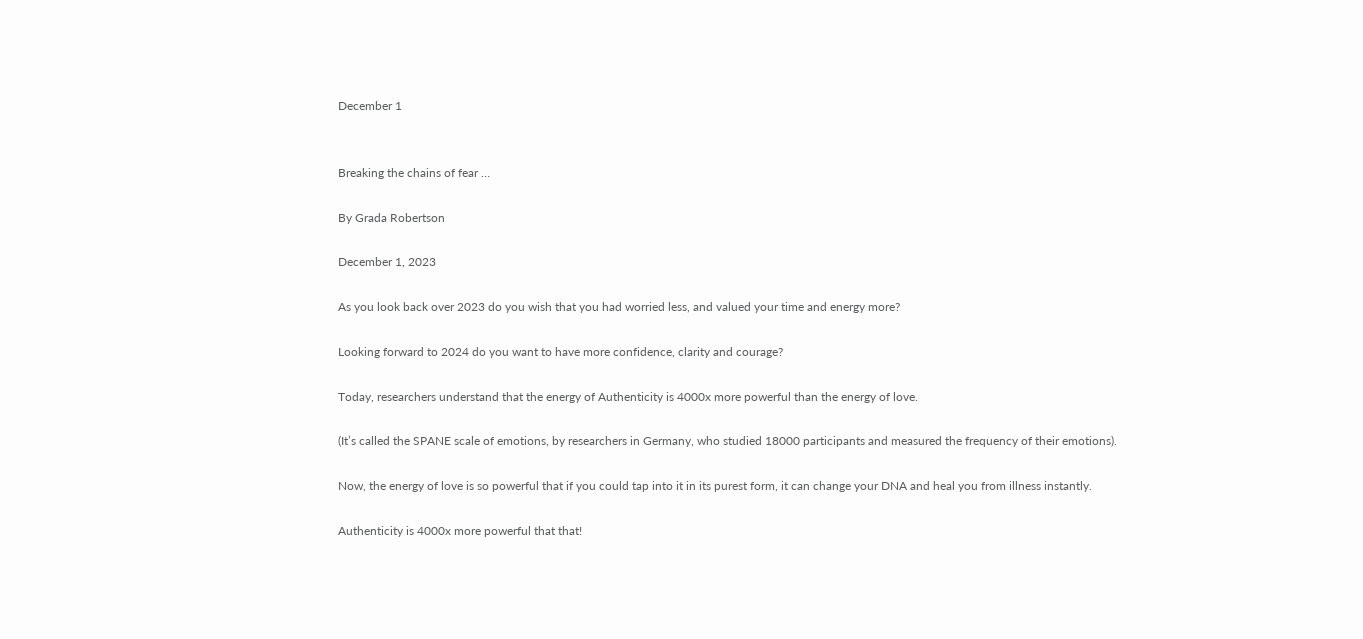December 1


Breaking the chains of fear …

By Grada Robertson

December 1, 2023

As you look back over 2023 do you wish that you had worried less, and valued your time and energy more?

Looking forward to 2024 do you want to have more confidence, clarity and courage?

Today, researchers understand that the energy of Authenticity is 4000x more powerful than the energy of love.

(It’s called the SPANE scale of emotions, by researchers in Germany, who studied 18000 participants and measured the frequency of their emotions).

Now, the energy of love is so powerful that if you could tap into it in its purest form, it can change your DNA and heal you from illness instantly.

Authenticity is 4000x more powerful that that!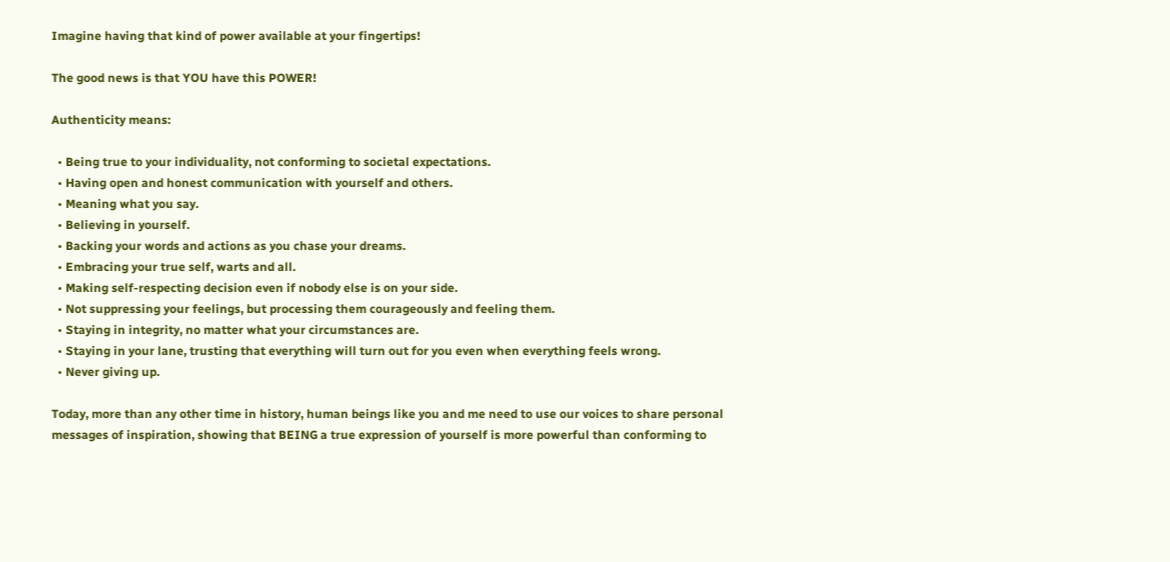Imagine having that kind of power available at your fingertips!

The good news is that YOU have this POWER!

Authenticity means:

  • Being true to your individuality, not conforming to societal expectations.
  • Having open and honest communication with yourself and others.
  • Meaning what you say.
  • Believing in yourself.
  • Backing your words and actions as you chase your dreams.
  • Embracing your true self, warts and all.
  • Making self-respecting decision even if nobody else is on your side.
  • Not suppressing your feelings, but processing them courageously and feeling them.
  • Staying in integrity, no matter what your circumstances are.
  • Staying in your lane, trusting that everything will turn out for you even when everything feels wrong.
  • Never giving up.

Today, more than any other time in history, human beings like you and me need to use our voices to share personal messages of inspiration, showing that BEING a true expression of yourself is more powerful than conforming to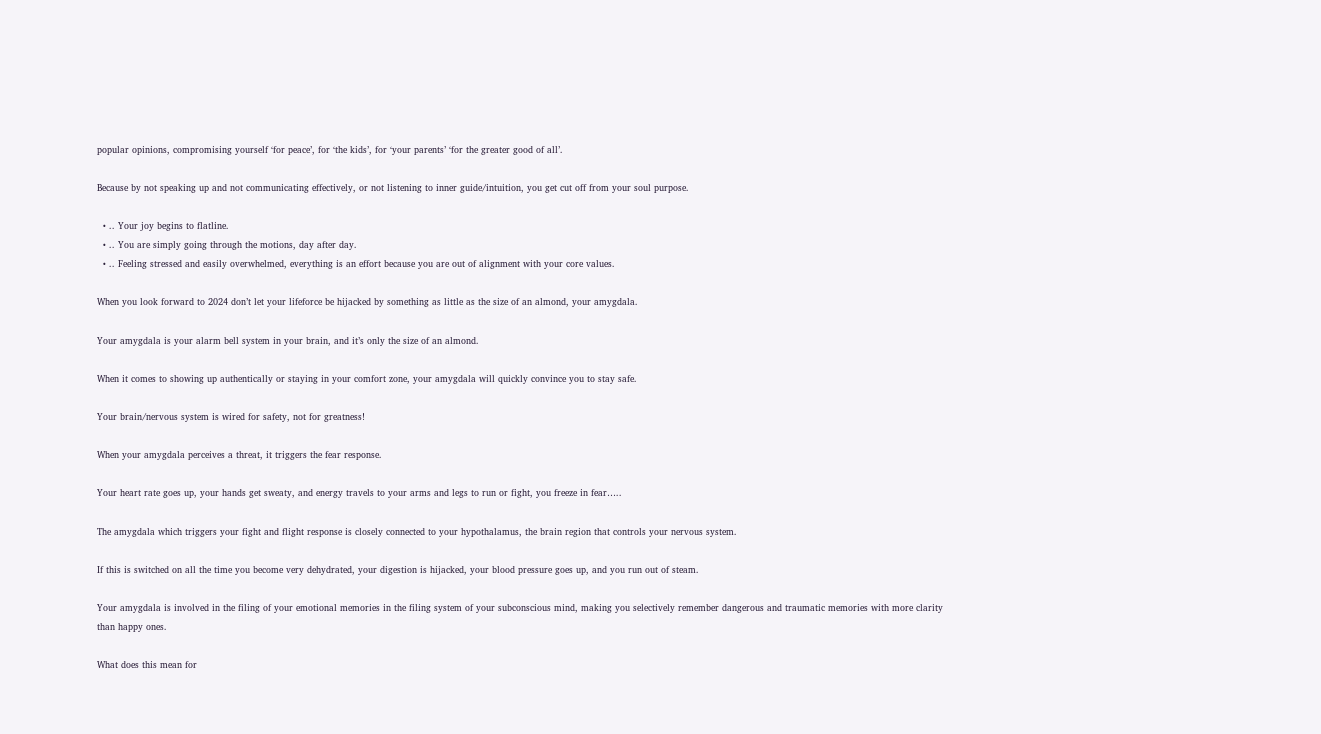popular opinions, compromising yourself ‘for peace’, for ‘the kids’, for ‘your parents’ ‘for the greater good of all’.

Because by not speaking up and not communicating effectively, or not listening to inner guide/intuition, you get cut off from your soul purpose.

  • .. Your joy begins to flatline.
  • .. You are simply going through the motions, day after day.
  • .. Feeling stressed and easily overwhelmed, everything is an effort because you are out of alignment with your core values.

When you look forward to 2024 don’t let your lifeforce be hijacked by something as little as the size of an almond, your amygdala.

Your amygdala is your alarm bell system in your brain, and it’s only the size of an almond.

When it comes to showing up authentically or staying in your comfort zone, your amygdala will quickly convince you to stay safe.

Your brain/nervous system is wired for safety, not for greatness!

When your amygdala perceives a threat, it triggers the fear response.

Your heart rate goes up, your hands get sweaty, and energy travels to your arms and legs to run or fight, you freeze in fear…..

The amygdala which triggers your fight and flight response is closely connected to your hypothalamus, the brain region that controls your nervous system.

If this is switched on all the time you become very dehydrated, your digestion is hijacked, your blood pressure goes up, and you run out of steam.

Your amygdala is involved in the filing of your emotional memories in the filing system of your subconscious mind, making you selectively remember dangerous and traumatic memories with more clarity than happy ones.

What does this mean for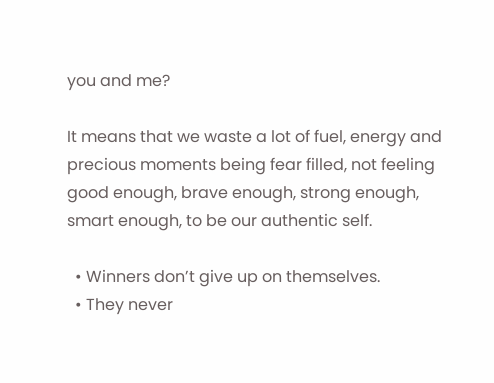you and me?

It means that we waste a lot of fuel, energy and precious moments being fear filled, not feeling good enough, brave enough, strong enough, smart enough, to be our authentic self.

  • Winners don’t give up on themselves.
  • They never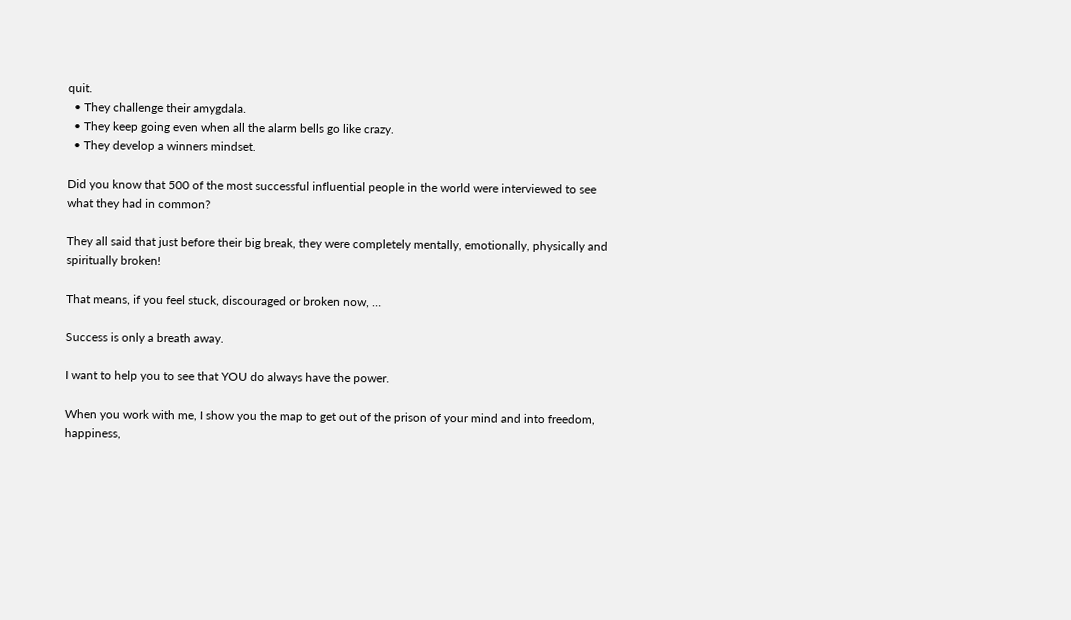quit.
  • They challenge their amygdala.
  • They keep going even when all the alarm bells go like crazy.
  • They develop a winners mindset.

Did you know that 500 of the most successful influential people in the world were interviewed to see what they had in common?

They all said that just before their big break, they were completely mentally, emotionally, physically and spiritually broken!

That means, if you feel stuck, discouraged or broken now, …

Success is only a breath away.

I want to help you to see that YOU do always have the power.

When you work with me, I show you the map to get out of the prison of your mind and into freedom, happiness,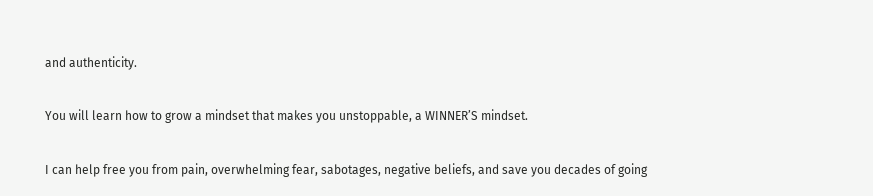and authenticity.

You will learn how to grow a mindset that makes you unstoppable, a WINNER’S mindset.

I can help free you from pain, overwhelming fear, sabotages, negative beliefs, and save you decades of going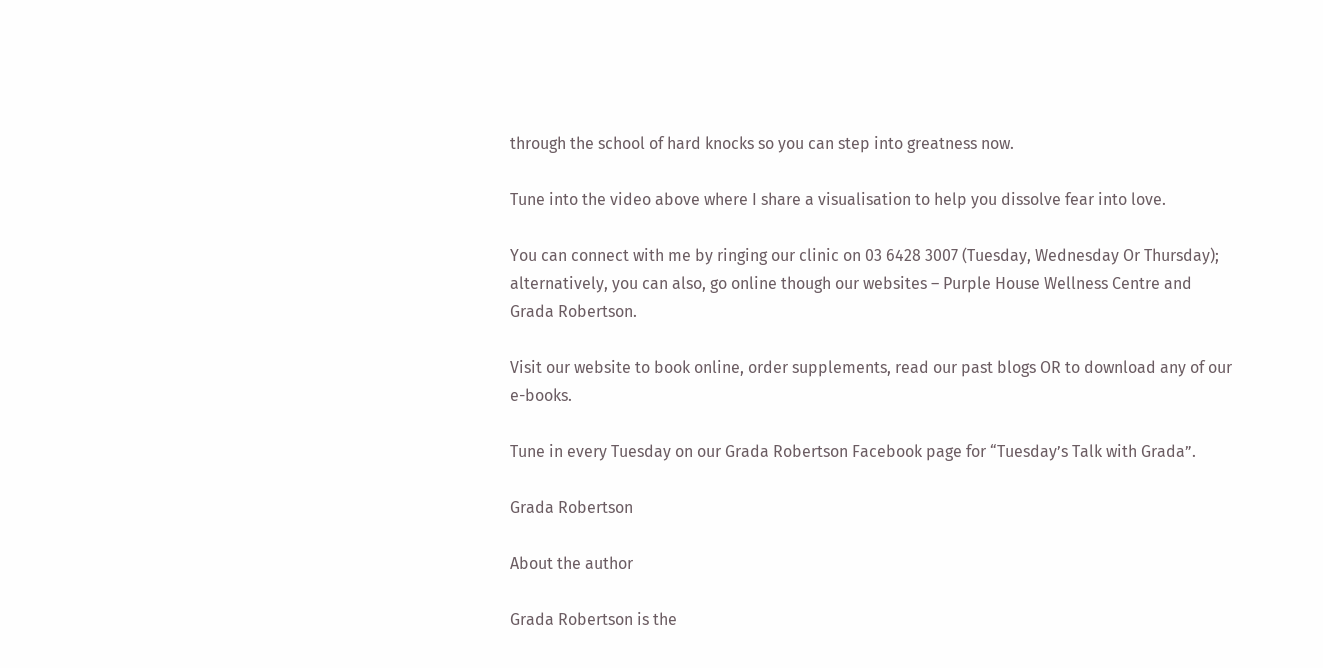through the school of hard knocks so you can step into greatness now.

Tune into the video above where I share a visualisation to help you dissolve fear into love.

You can connect with me by ringing our clinic on 03 6428 3007 (Tuesday, Wednesday Or Thursday); alternatively, you can also, go online though our websites – Purple House Wellness Centre and Grada Robertson.

Visit our website to book online, order supplements, read our past blogs OR to download any of our e-books.

Tune in every Tuesday on our Grada Robertson Facebook page for “Tuesday’s Talk with Grada”.

Grada Robertson

About the author

Grada Robertson is the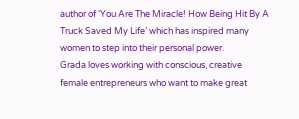author of ‘You Are The Miracle! How Being Hit By A Truck Saved My Life’ which has inspired many women to step into their personal power.
Grada loves working with conscious, creative female entrepreneurs who want to make great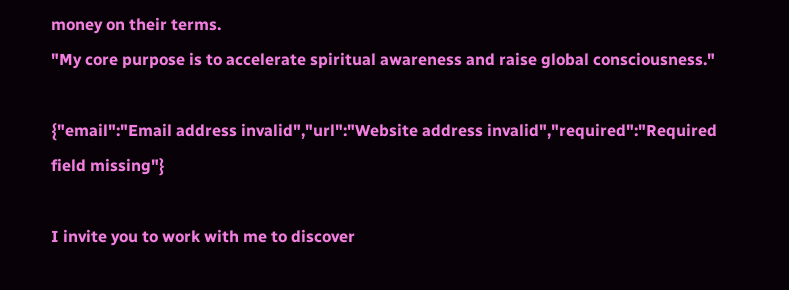money on their terms.
"My core purpose is to accelerate spiritual awareness and raise global consciousness."

{"email":"Email address invalid","url":"Website address invalid","required":"Required field missing"}

I invite you to work with me to discover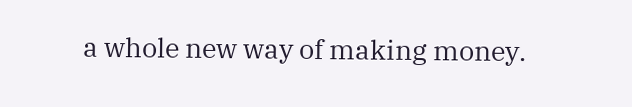a whole new way of making money.